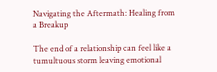Navigating the Aftermath: Healing from a Breakup

The end of a relationship can feel like a tumultuous storm leaving emotional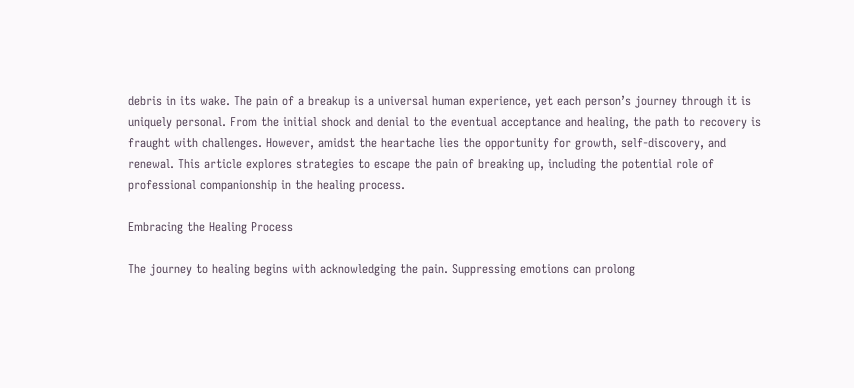debris in its wake. The pain of a breakup is a universal human experience, yet each person’s journey through it is uniquely personal. From the initial shock and denial to the eventual acceptance and healing, the path to recovery is fraught with challenges. However, amidst the heartache lies the opportunity for growth, self-discovery, and renewal. This article explores strategies to escape the pain of breaking up, including the potential role of professional companionship in the healing process.

Embracing the Healing Process

The journey to healing begins with acknowledging the pain. Suppressing emotions can prolong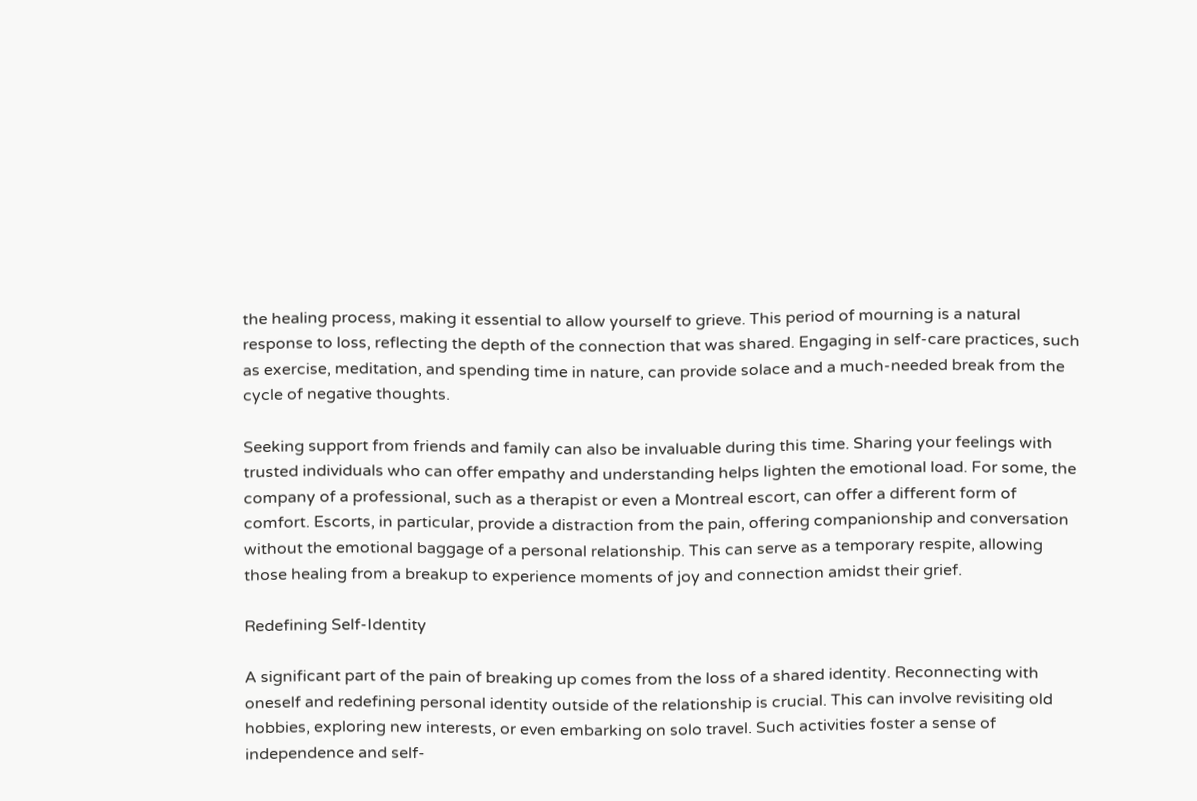the healing process, making it essential to allow yourself to grieve. This period of mourning is a natural response to loss, reflecting the depth of the connection that was shared. Engaging in self-care practices, such as exercise, meditation, and spending time in nature, can provide solace and a much-needed break from the cycle of negative thoughts.

Seeking support from friends and family can also be invaluable during this time. Sharing your feelings with trusted individuals who can offer empathy and understanding helps lighten the emotional load. For some, the company of a professional, such as a therapist or even a Montreal escort, can offer a different form of comfort. Escorts, in particular, provide a distraction from the pain, offering companionship and conversation without the emotional baggage of a personal relationship. This can serve as a temporary respite, allowing those healing from a breakup to experience moments of joy and connection amidst their grief.

Redefining Self-Identity

A significant part of the pain of breaking up comes from the loss of a shared identity. Reconnecting with oneself and redefining personal identity outside of the relationship is crucial. This can involve revisiting old hobbies, exploring new interests, or even embarking on solo travel. Such activities foster a sense of independence and self-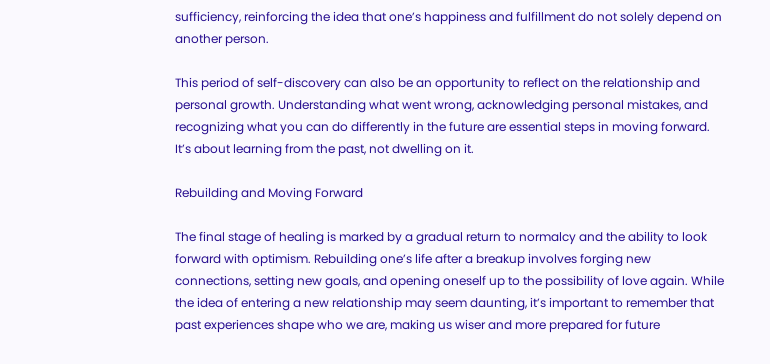sufficiency, reinforcing the idea that one’s happiness and fulfillment do not solely depend on another person.

This period of self-discovery can also be an opportunity to reflect on the relationship and personal growth. Understanding what went wrong, acknowledging personal mistakes, and recognizing what you can do differently in the future are essential steps in moving forward. It’s about learning from the past, not dwelling on it.

Rebuilding and Moving Forward

The final stage of healing is marked by a gradual return to normalcy and the ability to look forward with optimism. Rebuilding one’s life after a breakup involves forging new connections, setting new goals, and opening oneself up to the possibility of love again. While the idea of entering a new relationship may seem daunting, it’s important to remember that past experiences shape who we are, making us wiser and more prepared for future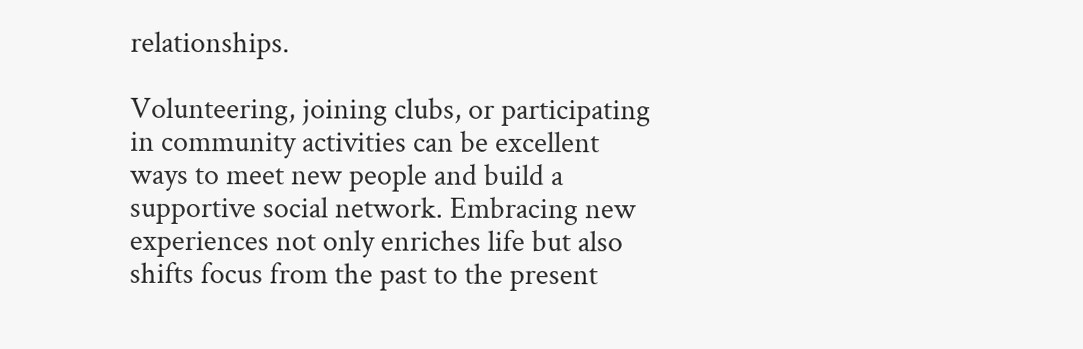relationships.

Volunteering, joining clubs, or participating in community activities can be excellent ways to meet new people and build a supportive social network. Embracing new experiences not only enriches life but also shifts focus from the past to the present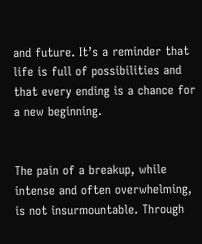and future. It’s a reminder that life is full of possibilities and that every ending is a chance for a new beginning.


The pain of a breakup, while intense and often overwhelming, is not insurmountable. Through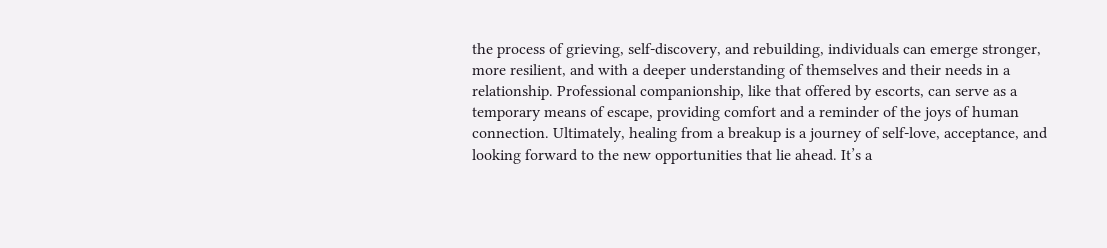the process of grieving, self-discovery, and rebuilding, individuals can emerge stronger, more resilient, and with a deeper understanding of themselves and their needs in a relationship. Professional companionship, like that offered by escorts, can serve as a temporary means of escape, providing comfort and a reminder of the joys of human connection. Ultimately, healing from a breakup is a journey of self-love, acceptance, and looking forward to the new opportunities that lie ahead. It’s a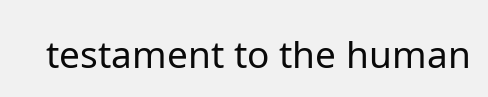testament to the human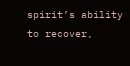spirit’s ability to recover,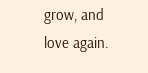grow, and love again.